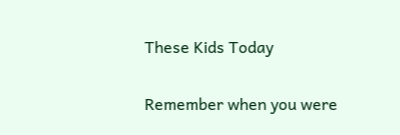These Kids Today

Remember when you were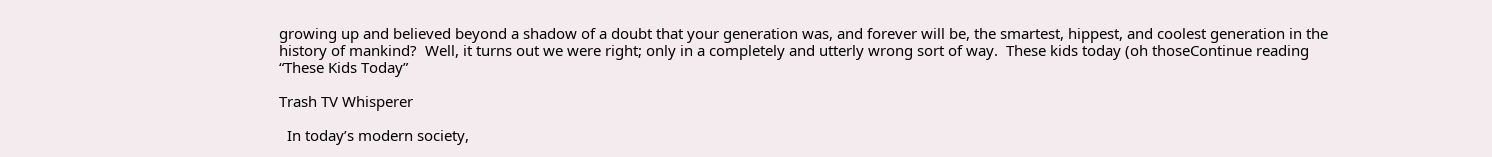growing up and believed beyond a shadow of a doubt that your generation was, and forever will be, the smartest, hippest, and coolest generation in the history of mankind?  Well, it turns out we were right; only in a completely and utterly wrong sort of way.  These kids today (oh thoseContinue reading “These Kids Today”

Trash TV Whisperer

  In today’s modern society,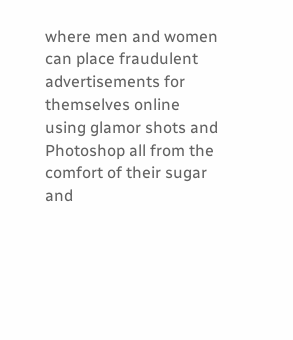where men and women can place fraudulent advertisements for themselves online using glamor shots and Photoshop all from the comfort of their sugar and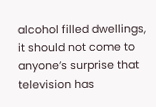alcohol filled dwellings, it should not come to anyone’s surprise that television has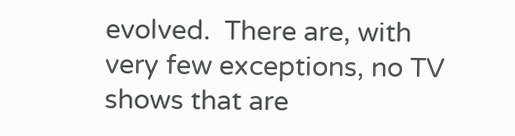evolved.  There are, with very few exceptions, no TV shows that are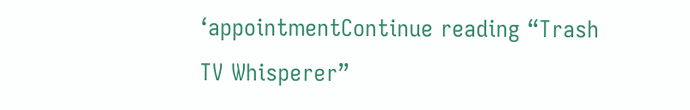‘appointmentContinue reading “Trash TV Whisperer”